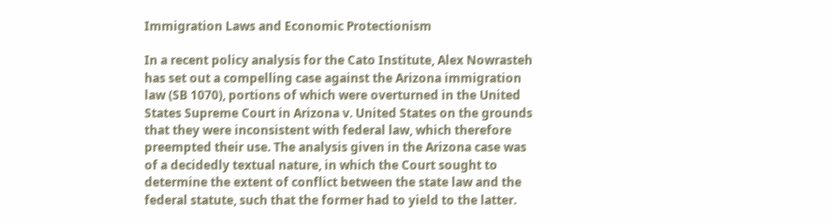Immigration Laws and Economic Protectionism

In a recent policy analysis for the Cato Institute, Alex Nowrasteh has set out a compelling case against the Arizona immigration law (SB 1070), portions of which were overturned in the United States Supreme Court in Arizona v. United States on the grounds that they were inconsistent with federal law, which therefore preempted their use. The analysis given in the Arizona case was of a decidedly textual nature, in which the Court sought to determine the extent of conflict between the state law and the federal statute, such that the former had to yield to the latter.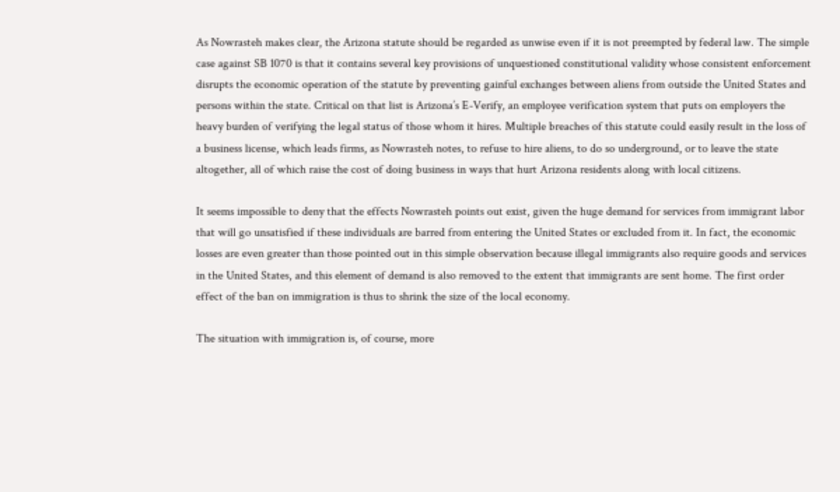As Nowrasteh makes clear, the Arizona statute should be regarded as unwise even if it is not preempted by federal law. The simple case against SB 1070 is that it contains several key provisions of unquestioned constitutional validity whose consistent enforcement disrupts the economic operation of the statute by preventing gainful exchanges between aliens from outside the United States and persons within the state. Critical on that list is Arizona’s E-Verify, an employee verification system that puts on employers the heavy burden of verifying the legal status of those whom it hires. Multiple breaches of this statute could easily result in the loss of a business license, which leads firms, as Nowrasteh notes, to refuse to hire aliens, to do so underground, or to leave the state altogether, all of which raise the cost of doing business in ways that hurt Arizona residents along with local citizens.

It seems impossible to deny that the effects Nowrasteh points out exist, given the huge demand for services from immigrant labor that will go unsatisfied if these individuals are barred from entering the United States or excluded from it. In fact, the economic losses are even greater than those pointed out in this simple observation because illegal immigrants also require goods and services in the United States, and this element of demand is also removed to the extent that immigrants are sent home. The first order effect of the ban on immigration is thus to shrink the size of the local economy.

The situation with immigration is, of course, more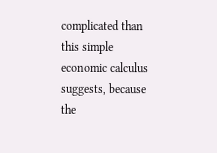complicated than this simple economic calculus suggests, because the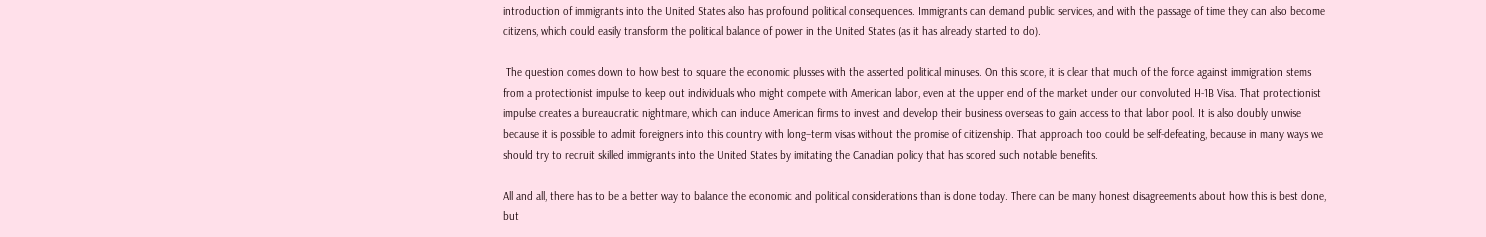introduction of immigrants into the United States also has profound political consequences. Immigrants can demand public services, and with the passage of time they can also become citizens, which could easily transform the political balance of power in the United States (as it has already started to do).

 The question comes down to how best to square the economic plusses with the asserted political minuses. On this score, it is clear that much of the force against immigration stems from a protectionist impulse to keep out individuals who might compete with American labor, even at the upper end of the market under our convoluted H-1B Visa. That protectionist impulse creates a bureaucratic nightmare, which can induce American firms to invest and develop their business overseas to gain access to that labor pool. It is also doubly unwise because it is possible to admit foreigners into this country with long–term visas without the promise of citizenship. That approach too could be self-defeating, because in many ways we should try to recruit skilled immigrants into the United States by imitating the Canadian policy that has scored such notable benefits.

All and all, there has to be a better way to balance the economic and political considerations than is done today. There can be many honest disagreements about how this is best done, but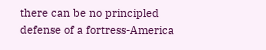there can be no principled defense of a fortress-America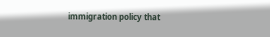immigration policy that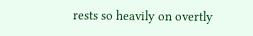rests so heavily on overtly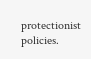protectionist policies.